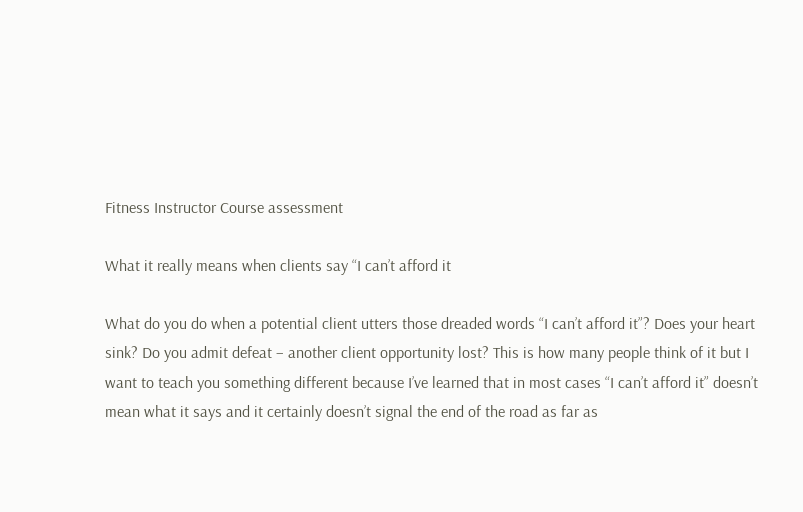Fitness Instructor Course assessment

What it really means when clients say “I can’t afford it

What do you do when a potential client utters those dreaded words “I can’t afford it”? Does your heart sink? Do you admit defeat – another client opportunity lost? This is how many people think of it but I want to teach you something different because I’ve learned that in most cases “I can’t afford it” doesn’t mean what it says and it certainly doesn’t signal the end of the road as far as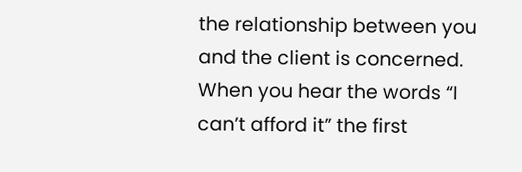the relationship between you and the client is concerned. When you hear the words “I can’t afford it” the first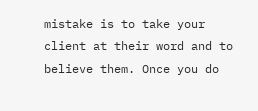mistake is to take your client at their word and to believe them. Once you do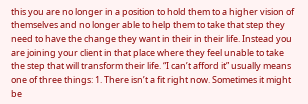this you are no longer in a position to hold them to a higher vision of themselves and no longer able to help them to take that step they need to have the change they want in their in their life. Instead you are joining your client in that place where they feel unable to take the step that will transform their life. “I can’t afford it” usually means one of three things: 1. There isn’t a fit right now. Sometimes it might be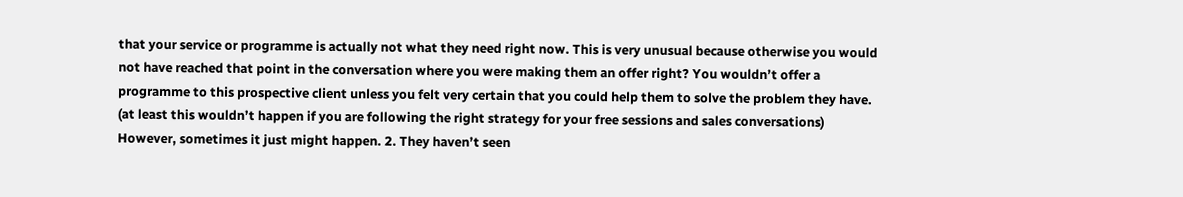that your service or programme is actually not what they need right now. This is very unusual because otherwise you would not have reached that point in the conversation where you were making them an offer right? You wouldn’t offer a programme to this prospective client unless you felt very certain that you could help them to solve the problem they have. (at least this wouldn’t happen if you are following the right strategy for your free sessions and sales conversations) However, sometimes it just might happen. 2. They haven’t seen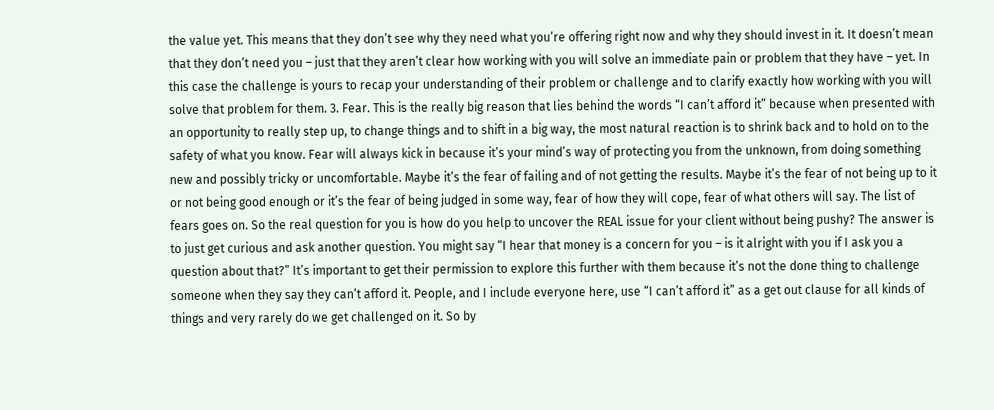the value yet. This means that they don’t see why they need what you’re offering right now and why they should invest in it. It doesn’t mean that they don’t need you – just that they aren’t clear how working with you will solve an immediate pain or problem that they have – yet. In this case the challenge is yours to recap your understanding of their problem or challenge and to clarify exactly how working with you will solve that problem for them. 3. Fear. This is the really big reason that lies behind the words “I can’t afford it” because when presented with an opportunity to really step up, to change things and to shift in a big way, the most natural reaction is to shrink back and to hold on to the safety of what you know. Fear will always kick in because it’s your mind’s way of protecting you from the unknown, from doing something new and possibly tricky or uncomfortable. Maybe it’s the fear of failing and of not getting the results. Maybe it’s the fear of not being up to it or not being good enough or it’s the fear of being judged in some way, fear of how they will cope, fear of what others will say. The list of fears goes on. So the real question for you is how do you help to uncover the REAL issue for your client without being pushy? The answer is to just get curious and ask another question. You might say “I hear that money is a concern for you – is it alright with you if I ask you a question about that?” It’s important to get their permission to explore this further with them because it’s not the done thing to challenge someone when they say they can’t afford it. People, and I include everyone here, use “I can’t afford it” as a get out clause for all kinds of things and very rarely do we get challenged on it. So by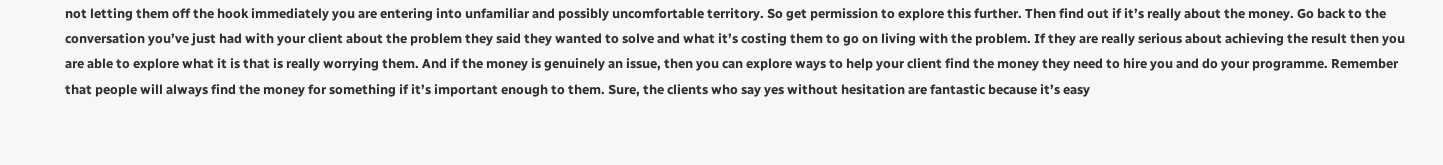not letting them off the hook immediately you are entering into unfamiliar and possibly uncomfortable territory. So get permission to explore this further. Then find out if it’s really about the money. Go back to the conversation you’ve just had with your client about the problem they said they wanted to solve and what it’s costing them to go on living with the problem. If they are really serious about achieving the result then you are able to explore what it is that is really worrying them. And if the money is genuinely an issue, then you can explore ways to help your client find the money they need to hire you and do your programme. Remember that people will always find the money for something if it’s important enough to them. Sure, the clients who say yes without hesitation are fantastic because it’s easy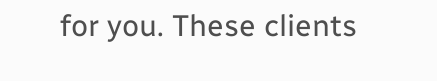for you. These clients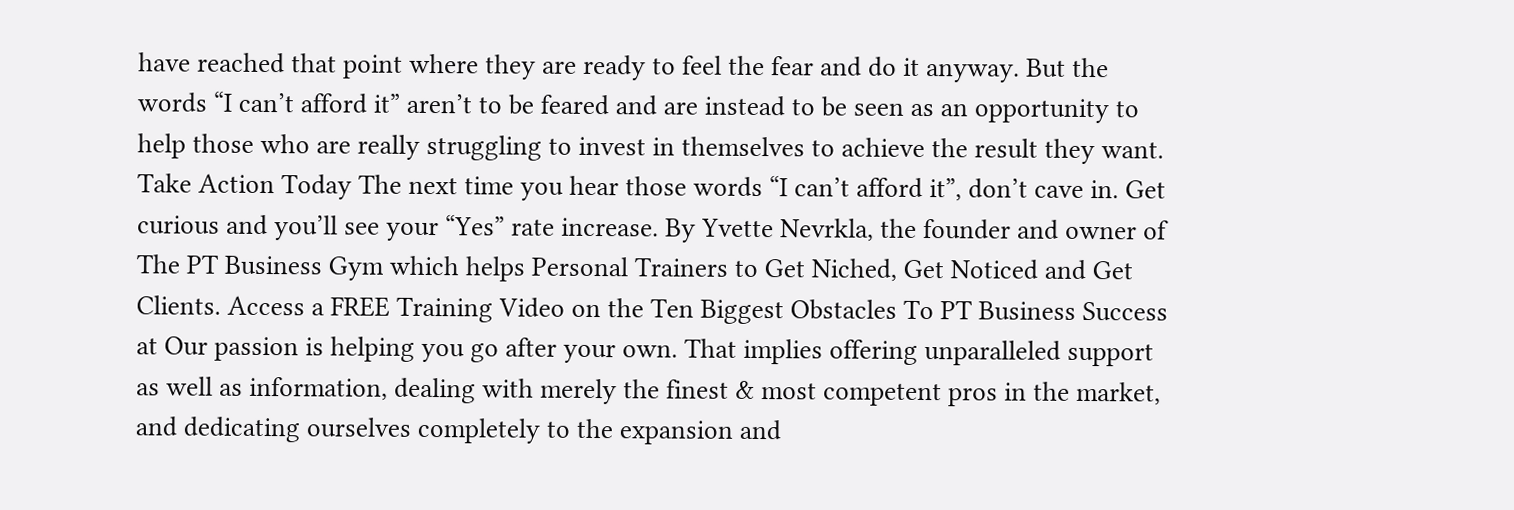have reached that point where they are ready to feel the fear and do it anyway. But the words “I can’t afford it” aren’t to be feared and are instead to be seen as an opportunity to help those who are really struggling to invest in themselves to achieve the result they want. Take Action Today The next time you hear those words “I can’t afford it”, don’t cave in. Get curious and you’ll see your “Yes” rate increase. By Yvette Nevrkla, the founder and owner of The PT Business Gym which helps Personal Trainers to Get Niched, Get Noticed and Get Clients. Access a FREE Training Video on the Ten Biggest Obstacles To PT Business Success at Our passion is helping you go after your own. That implies offering unparalleled support as well as information, dealing with merely the finest & most competent pros in the market, and dedicating ourselves completely to the expansion and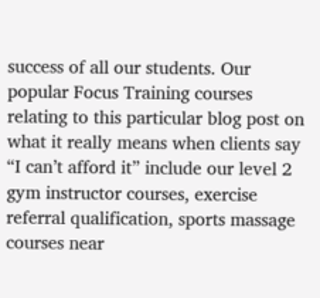success of all our students. Our popular Focus Training courses relating to this particular blog post on what it really means when clients say “I can’t afford it” include our level 2 gym instructor courses, exercise referral qualification, sports massage courses near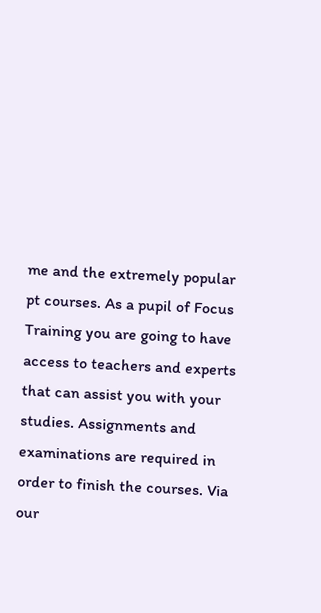me and the extremely popular pt courses. As a pupil of Focus Training you are going to have access to teachers and experts that can assist you with your studies. Assignments and examinations are required in order to finish the courses. Via our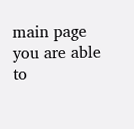main page you are able to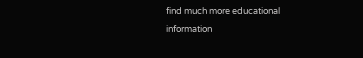find much more educational information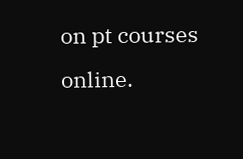on pt courses online.